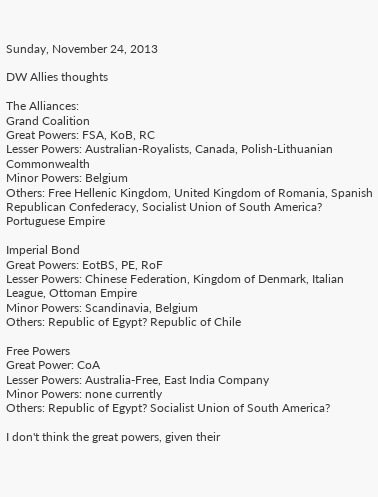Sunday, November 24, 2013

DW Allies thoughts

The Alliances:
Grand Coalition
Great Powers: FSA, KoB, RC
Lesser Powers: Australian-Royalists, Canada, Polish-Lithuanian Commonwealth
Minor Powers: Belgium
Others: Free Hellenic Kingdom, United Kingdom of Romania, Spanish Republican Confederacy, Socialist Union of South America? Portuguese Empire

Imperial Bond
Great Powers: EotBS, PE, RoF
Lesser Powers: Chinese Federation, Kingdom of Denmark, Italian League, Ottoman Empire
Minor Powers: Scandinavia, Belgium
Others: Republic of Egypt? Republic of Chile

Free Powers
Great Power: CoA
Lesser Powers: Australia-Free, East India Company
Minor Powers: none currently
Others: Republic of Egypt? Socialist Union of South America?

I don't think the great powers, given their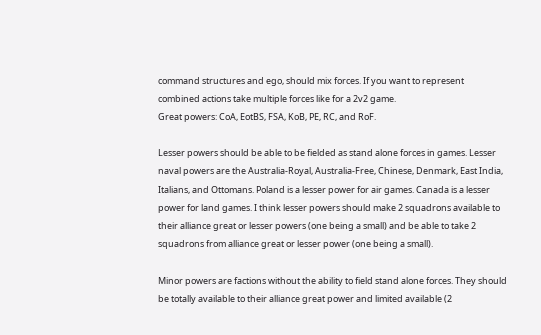command structures and ego, should mix forces. If you want to represent combined actions take multiple forces like for a 2v2 game.
Great powers: CoA, EotBS, FSA, KoB, PE, RC, and RoF.

Lesser powers should be able to be fielded as stand alone forces in games. Lesser naval powers are the Australia-Royal, Australia-Free, Chinese, Denmark, East India, Italians, and Ottomans. Poland is a lesser power for air games. Canada is a lesser power for land games. I think lesser powers should make 2 squadrons available to their alliance great or lesser powers (one being a small) and be able to take 2 squadrons from alliance great or lesser power (one being a small).

Minor powers are factions without the ability to field stand alone forces. They should be totally available to their alliance great power and limited available (2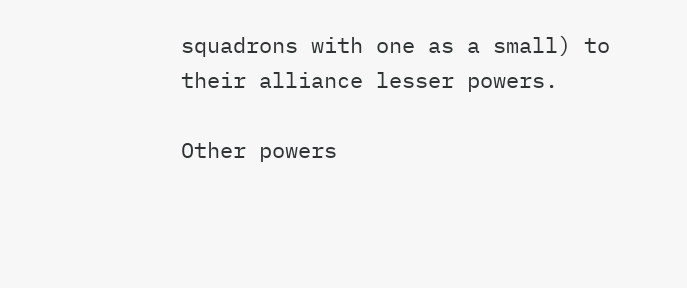squadrons with one as a small) to their alliance lesser powers.

Other powers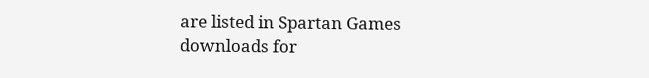are listed in Spartan Games downloads for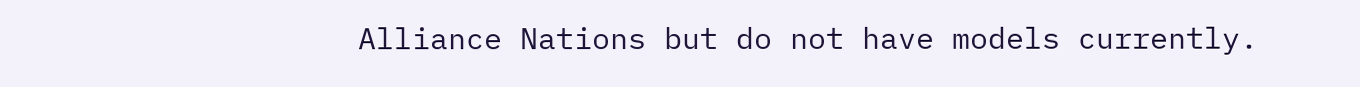Alliance Nations but do not have models currently.